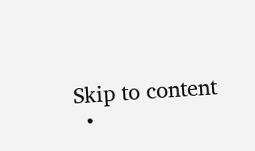Skip to content
  •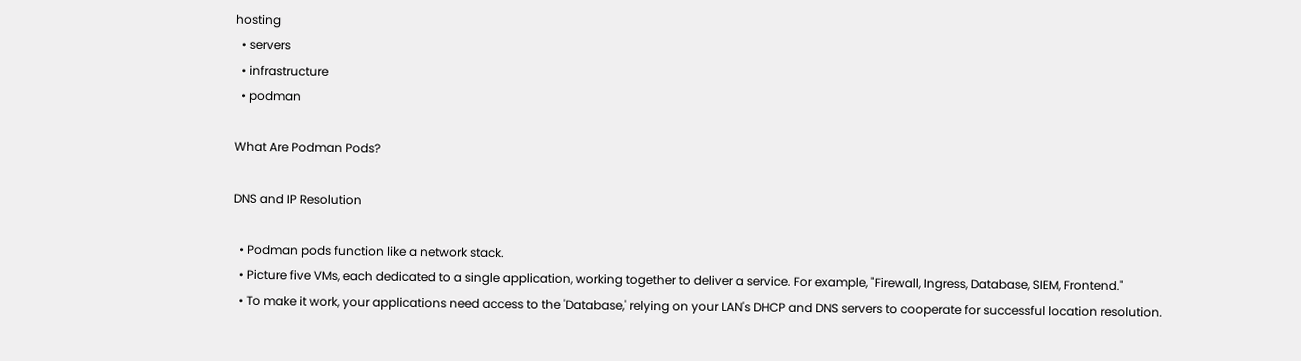hosting
  • servers
  • infrastructure
  • podman

What Are Podman Pods?

DNS and IP Resolution

  • Podman pods function like a network stack.
  • Picture five VMs, each dedicated to a single application, working together to deliver a service. For example, "Firewall, Ingress, Database, SIEM, Frontend."
  • To make it work, your applications need access to the 'Database,' relying on your LAN's DHCP and DNS servers to cooperate for successful location resolution.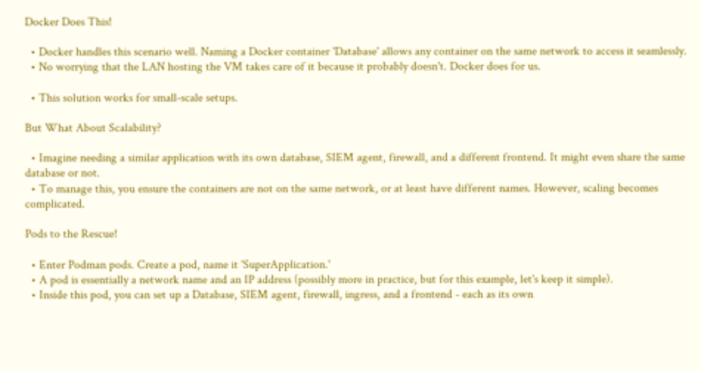Docker Does This!

  • Docker handles this scenario well. Naming a Docker container 'Database' allows any container on the same network to access it seamlessly.
  • No worrying that the LAN hosting the VM takes care of it because it probably doesn't. Docker does for us.

  • This solution works for small-scale setups.

But What About Scalability?

  • Imagine needing a similar application with its own database, SIEM agent, firewall, and a different frontend. It might even share the same database or not.
  • To manage this, you ensure the containers are not on the same network, or at least have different names. However, scaling becomes complicated.

Pods to the Rescue!

  • Enter Podman pods. Create a pod, name it 'SuperApplication.'
  • A pod is essentially a network name and an IP address (possibly more in practice, but for this example, let's keep it simple).
  • Inside this pod, you can set up a Database, SIEM agent, firewall, ingress, and a frontend - each as its own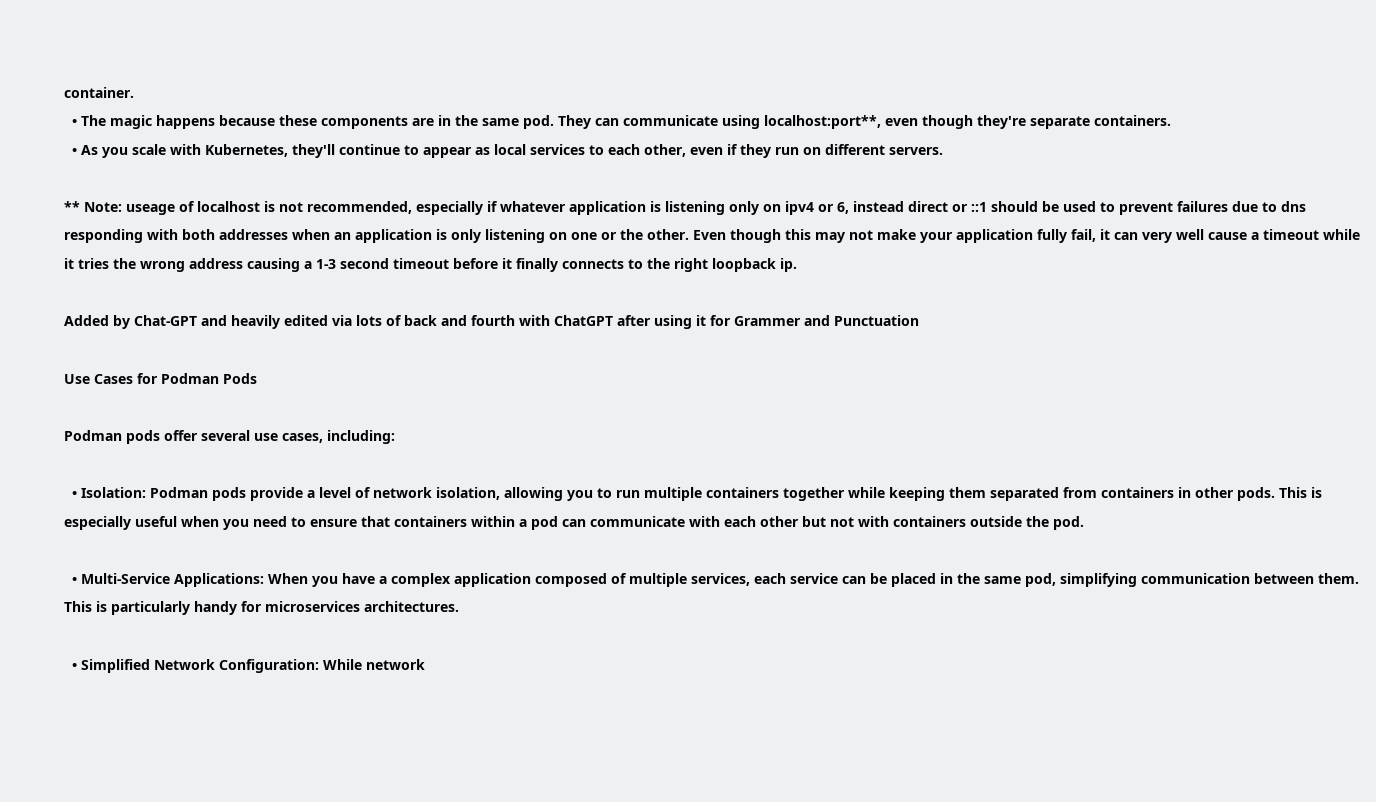container.
  • The magic happens because these components are in the same pod. They can communicate using localhost:port**, even though they're separate containers.
  • As you scale with Kubernetes, they'll continue to appear as local services to each other, even if they run on different servers.

** Note: useage of localhost is not recommended, especially if whatever application is listening only on ipv4 or 6, instead direct or ::1 should be used to prevent failures due to dns responding with both addresses when an application is only listening on one or the other. Even though this may not make your application fully fail, it can very well cause a timeout while it tries the wrong address causing a 1-3 second timeout before it finally connects to the right loopback ip.

Added by Chat-GPT and heavily edited via lots of back and fourth with ChatGPT after using it for Grammer and Punctuation

Use Cases for Podman Pods

Podman pods offer several use cases, including:

  • Isolation: Podman pods provide a level of network isolation, allowing you to run multiple containers together while keeping them separated from containers in other pods. This is especially useful when you need to ensure that containers within a pod can communicate with each other but not with containers outside the pod.

  • Multi-Service Applications: When you have a complex application composed of multiple services, each service can be placed in the same pod, simplifying communication between them. This is particularly handy for microservices architectures.

  • Simplified Network Configuration: While network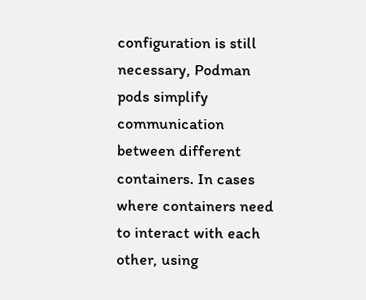configuration is still necessary, Podman pods simplify communication between different containers. In cases where containers need to interact with each other, using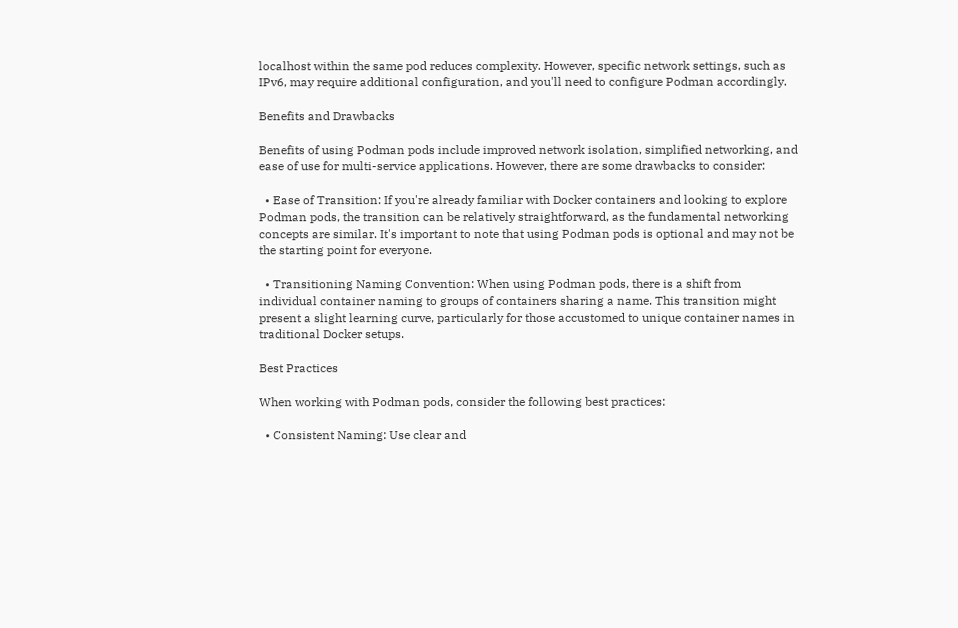localhost within the same pod reduces complexity. However, specific network settings, such as IPv6, may require additional configuration, and you'll need to configure Podman accordingly.

Benefits and Drawbacks

Benefits of using Podman pods include improved network isolation, simplified networking, and ease of use for multi-service applications. However, there are some drawbacks to consider:

  • Ease of Transition: If you're already familiar with Docker containers and looking to explore Podman pods, the transition can be relatively straightforward, as the fundamental networking concepts are similar. It's important to note that using Podman pods is optional and may not be the starting point for everyone.

  • Transitioning Naming Convention: When using Podman pods, there is a shift from individual container naming to groups of containers sharing a name. This transition might present a slight learning curve, particularly for those accustomed to unique container names in traditional Docker setups.

Best Practices

When working with Podman pods, consider the following best practices:

  • Consistent Naming: Use clear and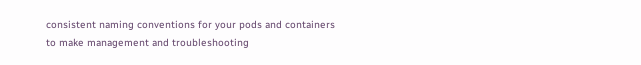consistent naming conventions for your pods and containers to make management and troubleshooting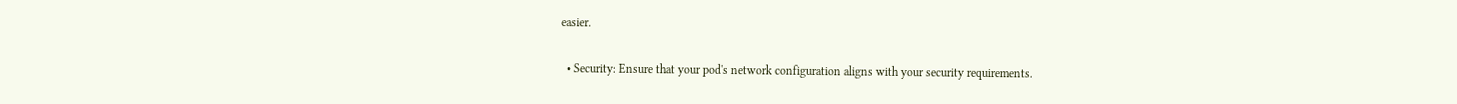easier.

  • Security: Ensure that your pod's network configuration aligns with your security requirements.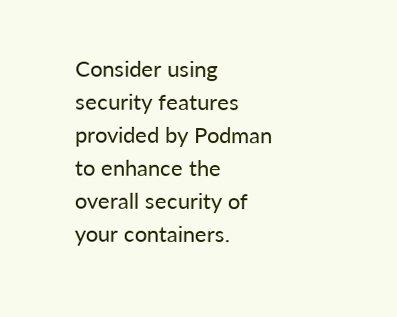Consider using security features provided by Podman to enhance the overall security of your containers.